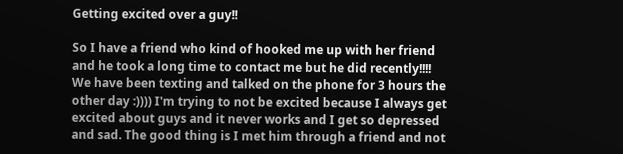Getting excited over a guy!!

So I have a friend who kind of hooked me up with her friend and he took a long time to contact me but he did recently!!!! We have been texting and talked on the phone for 3 hours the other day :)))) I'm trying to not be excited because I always get excited about guys and it never works and I get so depressed and sad. The good thing is I met him through a friend and not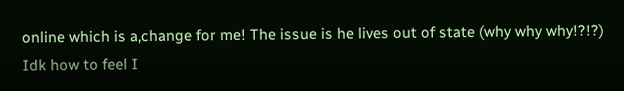online which is a,change for me! The issue is he lives out of state (why why why!?!?) Idk how to feel I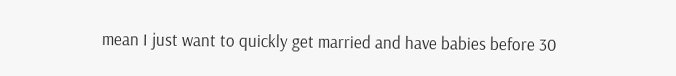mean I just want to quickly get married and have babies before 30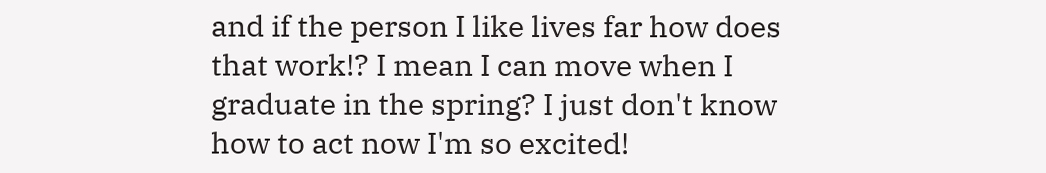and if the person I like lives far how does that work!? I mean I can move when I graduate in the spring? I just don't know how to act now I'm so excited!